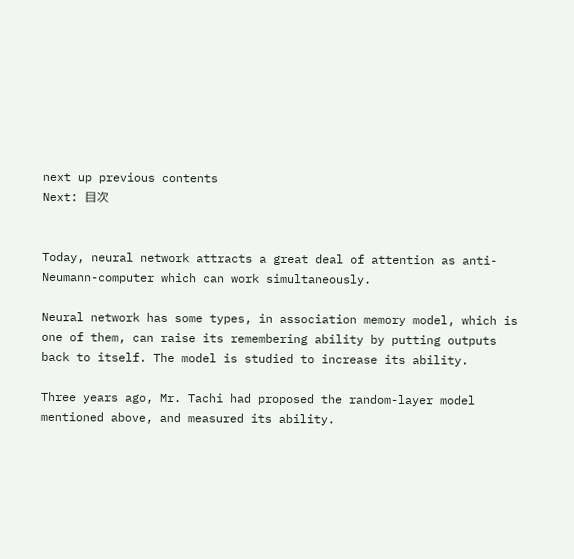next up previous contents
Next: 目次


Today, neural network attracts a great deal of attention as anti-Neumann-computer which can work simultaneously.

Neural network has some types, in association memory model, which is one of them, can raise its remembering ability by putting outputs back to itself. The model is studied to increase its ability.

Three years ago, Mr. Tachi had proposed the random-layer model mentioned above, and measured its ability.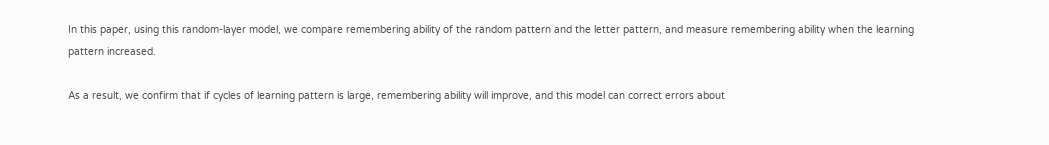In this paper, using this random-layer model, we compare remembering ability of the random pattern and the letter pattern, and measure remembering ability when the learning pattern increased.

As a result, we confirm that if cycles of learning pattern is large, remembering ability will improve, and this model can correct errors about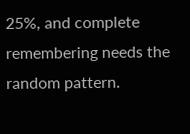25%, and complete remembering needs the random pattern.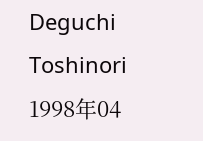Deguchi Toshinori
1998年04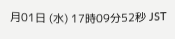月01日 (水) 17時09分52秒 JST